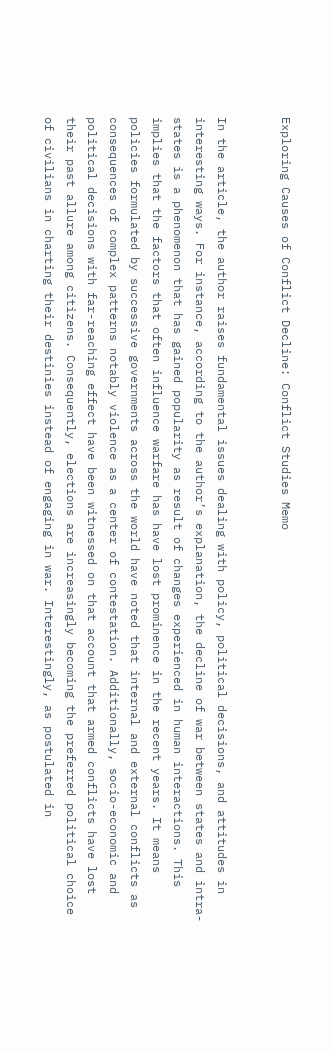Exploring Causes of Conflict Decline: Conflict Studies Memo


In the article, the author raises fundamental issues dealing with policy, political decisions, and attitudes in interesting ways. For instance, according to the author’s explanation, the decline of war between states and intra-states is a phenomenon that has gained popularity as result of changes experienced in human interactions. This implies that the factors that often influence warfare has have lost prominence in the recent years. It means policies formulated by successive governments across the world have noted that internal and external conflicts as consequences of complex patterns notably violence as a center of contestation. Additionally, socio-economic and political decisions with far-reaching effect have been witnessed on that account that armed conflicts have lost their past allure among citizens. Consequently, elections are increasingly becoming the preferred political choice of civilians in charting their destinies instead of engaging in war. Interestingly, as postulated in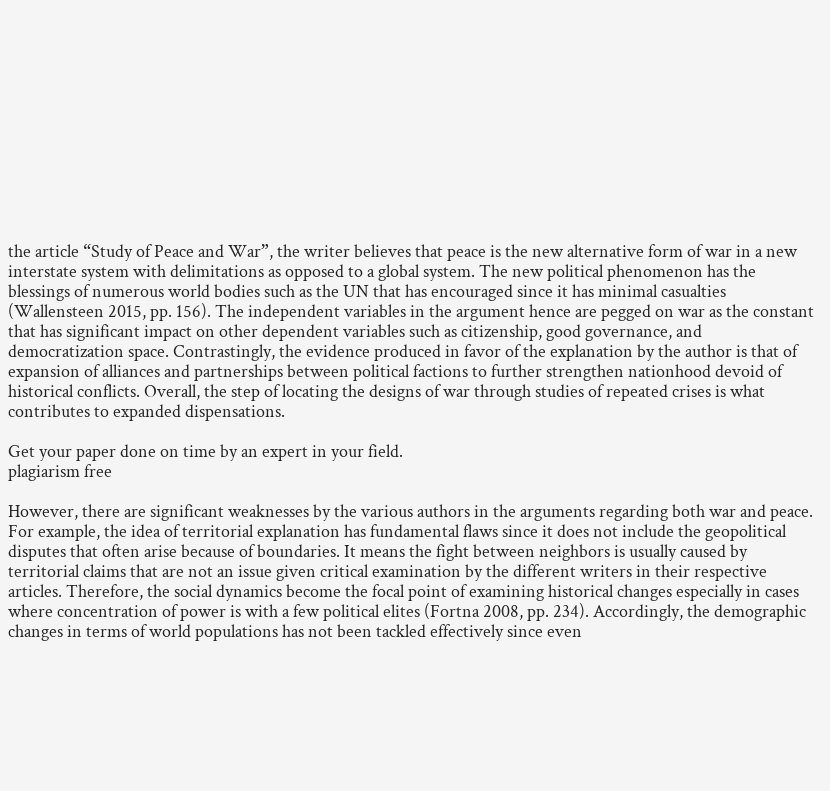the article “Study of Peace and War”, the writer believes that peace is the new alternative form of war in a new interstate system with delimitations as opposed to a global system. The new political phenomenon has the blessings of numerous world bodies such as the UN that has encouraged since it has minimal casualties (Wallensteen 2015, pp. 156). The independent variables in the argument hence are pegged on war as the constant that has significant impact on other dependent variables such as citizenship, good governance, and democratization space. Contrastingly, the evidence produced in favor of the explanation by the author is that of expansion of alliances and partnerships between political factions to further strengthen nationhood devoid of historical conflicts. Overall, the step of locating the designs of war through studies of repeated crises is what contributes to expanded dispensations.

Get your paper done on time by an expert in your field.
plagiarism free

However, there are significant weaknesses by the various authors in the arguments regarding both war and peace. For example, the idea of territorial explanation has fundamental flaws since it does not include the geopolitical disputes that often arise because of boundaries. It means the fight between neighbors is usually caused by territorial claims that are not an issue given critical examination by the different writers in their respective articles. Therefore, the social dynamics become the focal point of examining historical changes especially in cases where concentration of power is with a few political elites (Fortna 2008, pp. 234). Accordingly, the demographic changes in terms of world populations has not been tackled effectively since even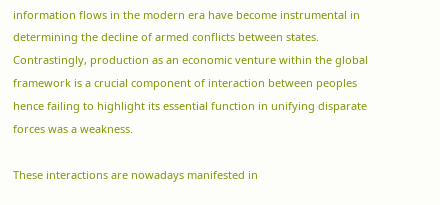information flows in the modern era have become instrumental in determining the decline of armed conflicts between states. Contrastingly, production as an economic venture within the global framework is a crucial component of interaction between peoples hence failing to highlight its essential function in unifying disparate forces was a weakness.

These interactions are nowadays manifested in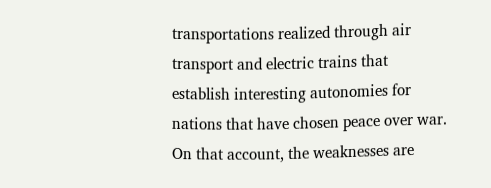transportations realized through air transport and electric trains that establish interesting autonomies for nations that have chosen peace over war. On that account, the weaknesses are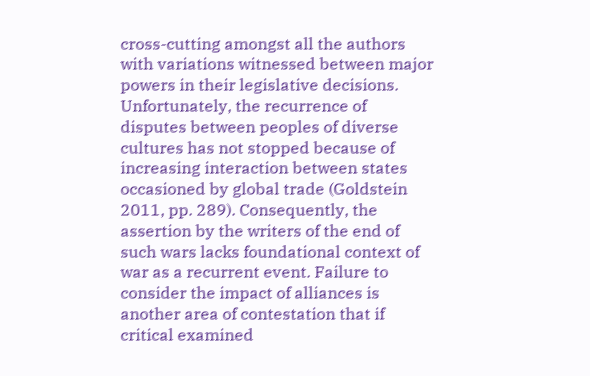cross-cutting amongst all the authors with variations witnessed between major powers in their legislative decisions. Unfortunately, the recurrence of disputes between peoples of diverse cultures has not stopped because of increasing interaction between states occasioned by global trade (Goldstein 2011, pp. 289). Consequently, the assertion by the writers of the end of such wars lacks foundational context of war as a recurrent event. Failure to consider the impact of alliances is another area of contestation that if critical examined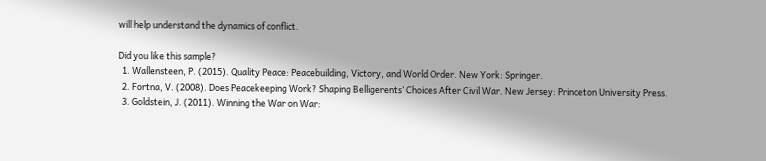will help understand the dynamics of conflict.

Did you like this sample?
  1. Wallensteen, P. (2015). Quality Peace: Peacebuilding, Victory, and World Order. New York: Springer.
  2. Fortna, V. (2008). Does Peacekeeping Work? Shaping Belligerents’ Choices After Civil War. New Jersey: Princeton University Press.
  3. Goldstein, J. (2011). Winning the War on War: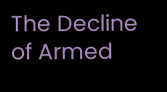The Decline of Armed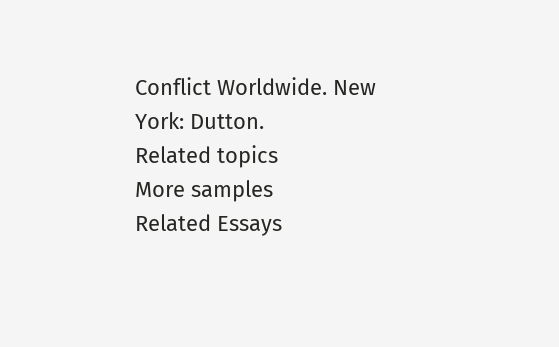Conflict Worldwide. New York: Dutton.
Related topics
More samples
Related Essays